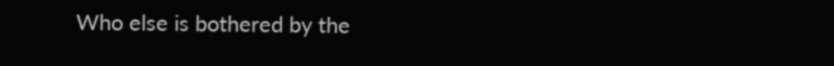Who else is bothered by the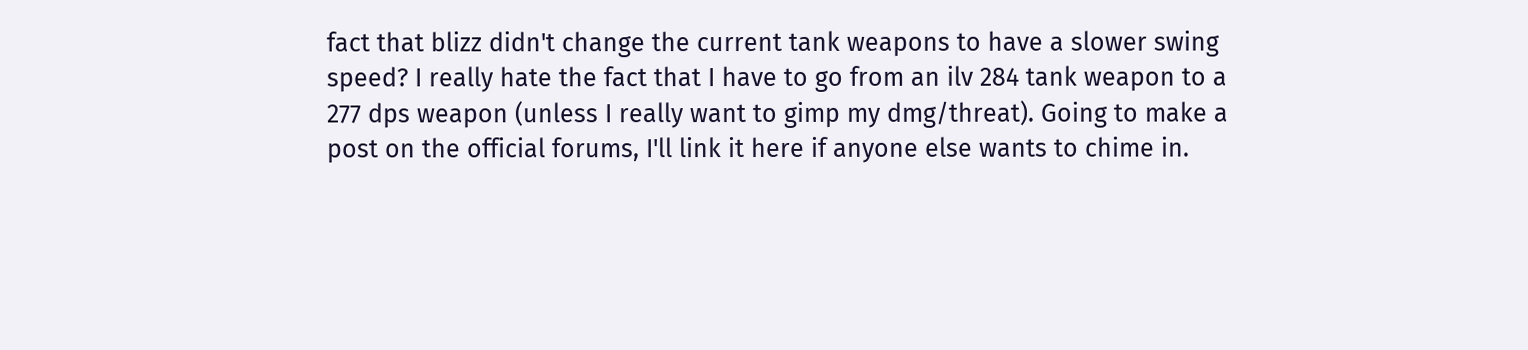fact that blizz didn't change the current tank weapons to have a slower swing speed? I really hate the fact that I have to go from an ilv 284 tank weapon to a 277 dps weapon (unless I really want to gimp my dmg/threat). Going to make a post on the official forums, I'll link it here if anyone else wants to chime in.